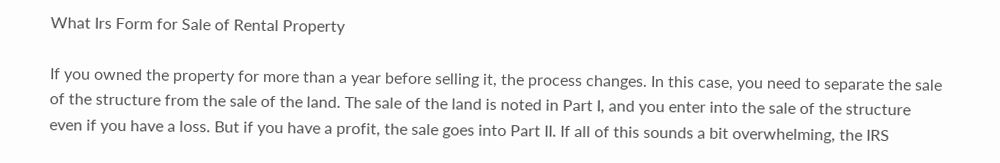What Irs Form for Sale of Rental Property

If you owned the property for more than a year before selling it, the process changes. In this case, you need to separate the sale of the structure from the sale of the land. The sale of the land is noted in Part I, and you enter into the sale of the structure even if you have a loss. But if you have a profit, the sale goes into Part II. If all of this sounds a bit overwhelming, the IRS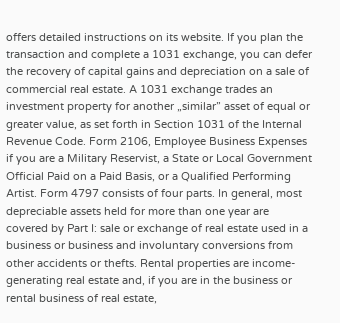offers detailed instructions on its website. If you plan the transaction and complete a 1031 exchange, you can defer the recovery of capital gains and depreciation on a sale of commercial real estate. A 1031 exchange trades an investment property for another „similar” asset of equal or greater value, as set forth in Section 1031 of the Internal Revenue Code. Form 2106, Employee Business Expenses if you are a Military Reservist, a State or Local Government Official Paid on a Paid Basis, or a Qualified Performing Artist. Form 4797 consists of four parts. In general, most depreciable assets held for more than one year are covered by Part I: sale or exchange of real estate used in a business or business and involuntary conversions from other accidents or thefts. Rental properties are income-generating real estate and, if you are in the business or rental business of real estate,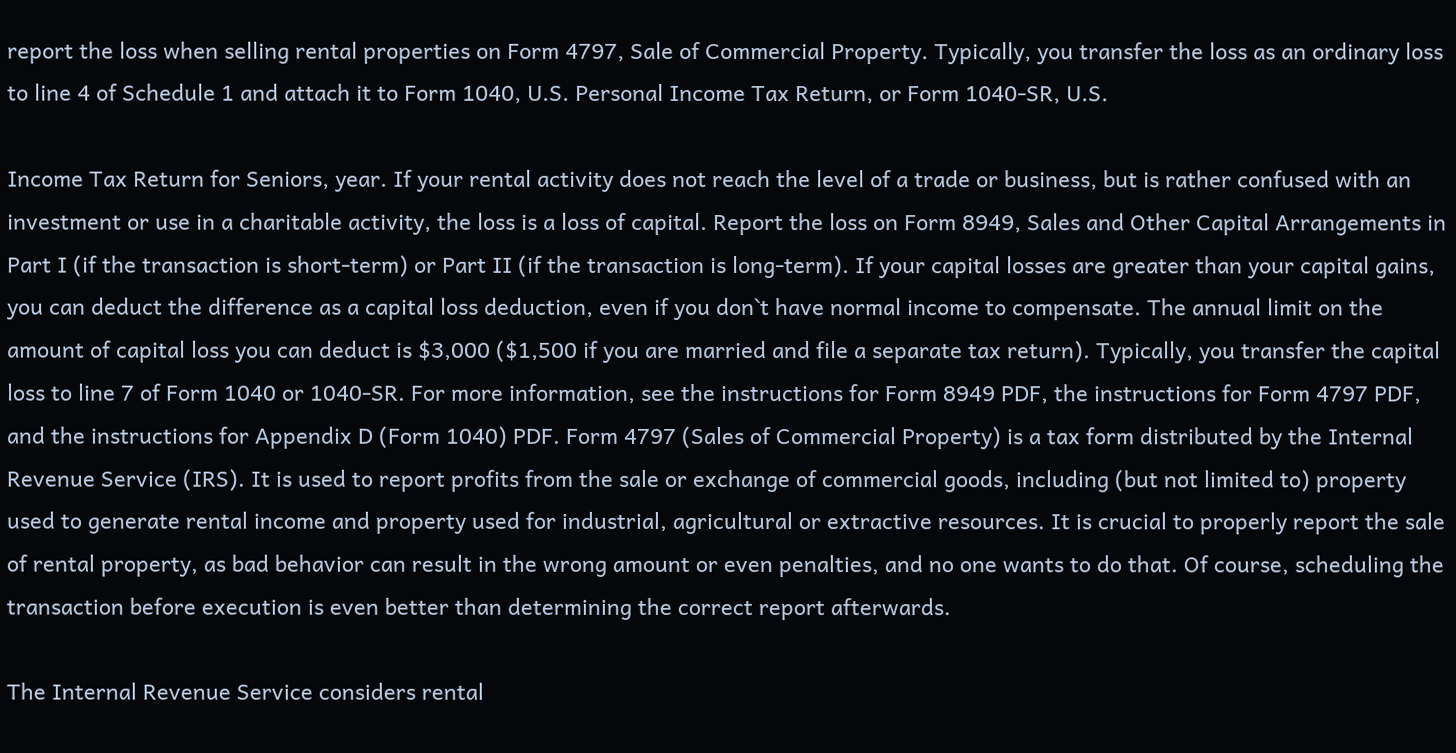report the loss when selling rental properties on Form 4797, Sale of Commercial Property. Typically, you transfer the loss as an ordinary loss to line 4 of Schedule 1 and attach it to Form 1040, U.S. Personal Income Tax Return, or Form 1040-SR, U.S.

Income Tax Return for Seniors, year. If your rental activity does not reach the level of a trade or business, but is rather confused with an investment or use in a charitable activity, the loss is a loss of capital. Report the loss on Form 8949, Sales and Other Capital Arrangements in Part I (if the transaction is short-term) or Part II (if the transaction is long-term). If your capital losses are greater than your capital gains, you can deduct the difference as a capital loss deduction, even if you don`t have normal income to compensate. The annual limit on the amount of capital loss you can deduct is $3,000 ($1,500 if you are married and file a separate tax return). Typically, you transfer the capital loss to line 7 of Form 1040 or 1040-SR. For more information, see the instructions for Form 8949 PDF, the instructions for Form 4797 PDF, and the instructions for Appendix D (Form 1040) PDF. Form 4797 (Sales of Commercial Property) is a tax form distributed by the Internal Revenue Service (IRS). It is used to report profits from the sale or exchange of commercial goods, including (but not limited to) property used to generate rental income and property used for industrial, agricultural or extractive resources. It is crucial to properly report the sale of rental property, as bad behavior can result in the wrong amount or even penalties, and no one wants to do that. Of course, scheduling the transaction before execution is even better than determining the correct report afterwards.

The Internal Revenue Service considers rental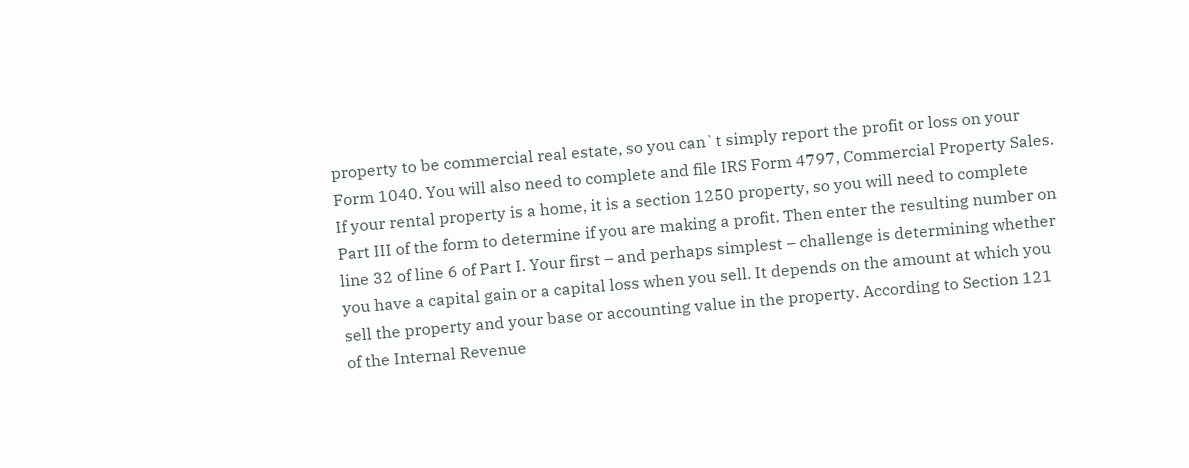property to be commercial real estate, so you can`t simply report the profit or loss on your Form 1040. You will also need to complete and file IRS Form 4797, Commercial Property Sales. If your rental property is a home, it is a section 1250 property, so you will need to complete Part III of the form to determine if you are making a profit. Then enter the resulting number on line 32 of line 6 of Part I. Your first – and perhaps simplest – challenge is determining whether you have a capital gain or a capital loss when you sell. It depends on the amount at which you sell the property and your base or accounting value in the property. According to Section 121 of the Internal Revenue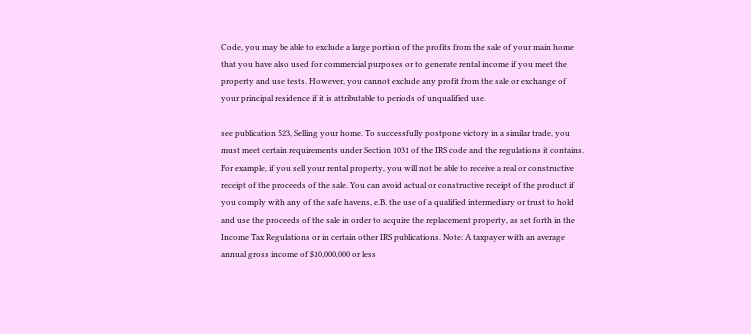Code, you may be able to exclude a large portion of the profits from the sale of your main home that you have also used for commercial purposes or to generate rental income if you meet the property and use tests. However, you cannot exclude any profit from the sale or exchange of your principal residence if it is attributable to periods of unqualified use.

see publication 523, Selling your home. To successfully postpone victory in a similar trade, you must meet certain requirements under Section 1031 of the IRS code and the regulations it contains. For example, if you sell your rental property, you will not be able to receive a real or constructive receipt of the proceeds of the sale. You can avoid actual or constructive receipt of the product if you comply with any of the safe havens, e.B. the use of a qualified intermediary or trust to hold and use the proceeds of the sale in order to acquire the replacement property, as set forth in the Income Tax Regulations or in certain other IRS publications. Note: A taxpayer with an average annual gross income of $10,000,000 or less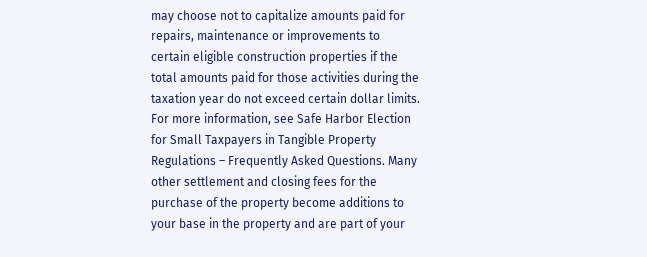may choose not to capitalize amounts paid for repairs, maintenance or improvements to certain eligible construction properties if the total amounts paid for those activities during the taxation year do not exceed certain dollar limits. For more information, see Safe Harbor Election for Small Taxpayers in Tangible Property Regulations – Frequently Asked Questions. Many other settlement and closing fees for the purchase of the property become additions to your base in the property and are part of your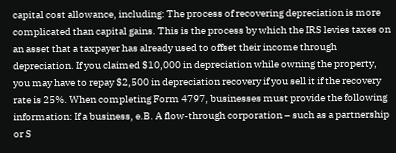capital cost allowance, including: The process of recovering depreciation is more complicated than capital gains. This is the process by which the IRS levies taxes on an asset that a taxpayer has already used to offset their income through depreciation. If you claimed $10,000 in depreciation while owning the property, you may have to repay $2,500 in depreciation recovery if you sell it if the recovery rate is 25%. When completing Form 4797, businesses must provide the following information: If a business, e.B. A flow-through corporation – such as a partnership or S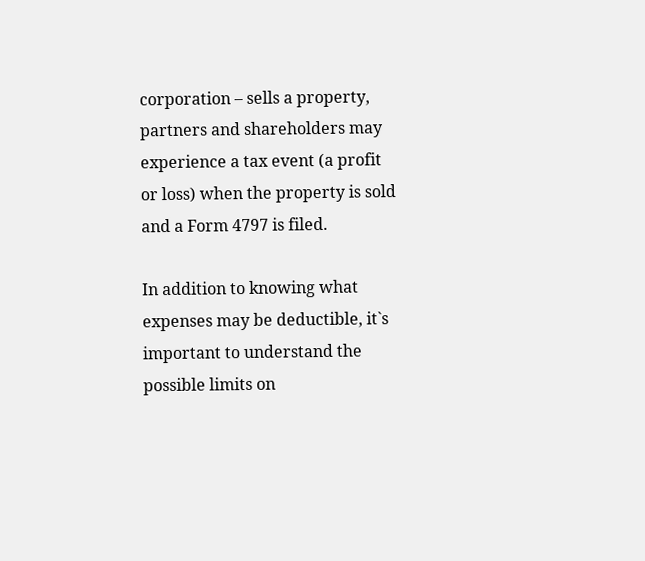corporation – sells a property, partners and shareholders may experience a tax event (a profit or loss) when the property is sold and a Form 4797 is filed.

In addition to knowing what expenses may be deductible, it`s important to understand the possible limits on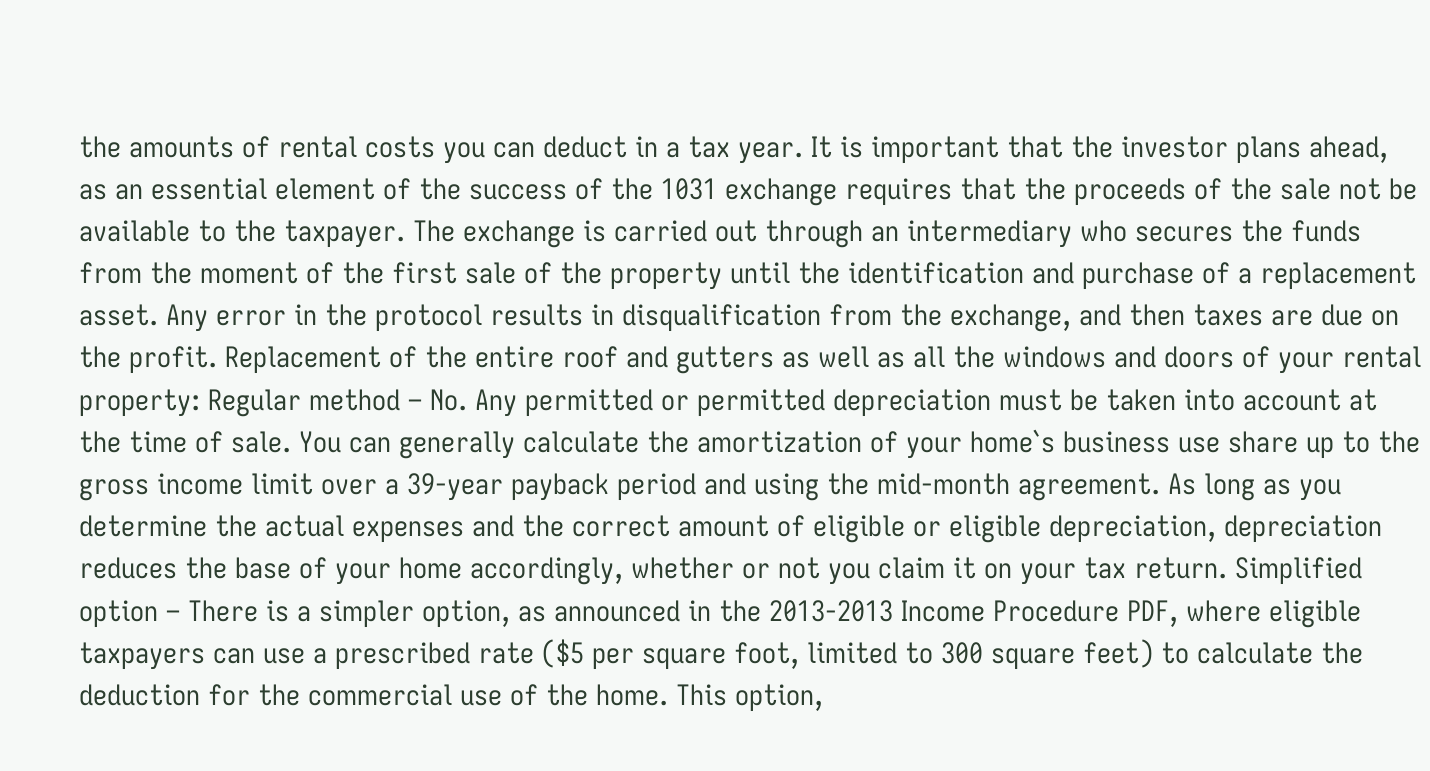the amounts of rental costs you can deduct in a tax year. It is important that the investor plans ahead, as an essential element of the success of the 1031 exchange requires that the proceeds of the sale not be available to the taxpayer. The exchange is carried out through an intermediary who secures the funds from the moment of the first sale of the property until the identification and purchase of a replacement asset. Any error in the protocol results in disqualification from the exchange, and then taxes are due on the profit. Replacement of the entire roof and gutters as well as all the windows and doors of your rental property: Regular method – No. Any permitted or permitted depreciation must be taken into account at the time of sale. You can generally calculate the amortization of your home`s business use share up to the gross income limit over a 39-year payback period and using the mid-month agreement. As long as you determine the actual expenses and the correct amount of eligible or eligible depreciation, depreciation reduces the base of your home accordingly, whether or not you claim it on your tax return. Simplified option – There is a simpler option, as announced in the 2013-2013 Income Procedure PDF, where eligible taxpayers can use a prescribed rate ($5 per square foot, limited to 300 square feet) to calculate the deduction for the commercial use of the home. This option,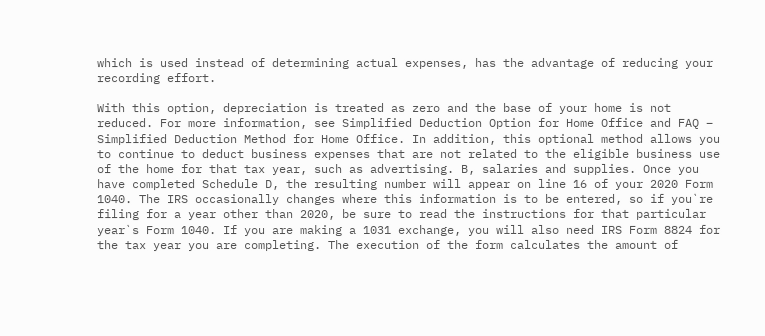which is used instead of determining actual expenses, has the advantage of reducing your recording effort.

With this option, depreciation is treated as zero and the base of your home is not reduced. For more information, see Simplified Deduction Option for Home Office and FAQ – Simplified Deduction Method for Home Office. In addition, this optional method allows you to continue to deduct business expenses that are not related to the eligible business use of the home for that tax year, such as advertising. B, salaries and supplies. Once you have completed Schedule D, the resulting number will appear on line 16 of your 2020 Form 1040. The IRS occasionally changes where this information is to be entered, so if you`re filing for a year other than 2020, be sure to read the instructions for that particular year`s Form 1040. If you are making a 1031 exchange, you will also need IRS Form 8824 for the tax year you are completing. The execution of the form calculates the amount of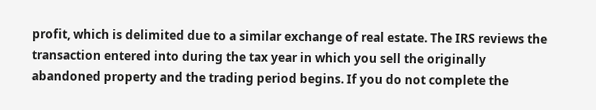profit, which is delimited due to a similar exchange of real estate. The IRS reviews the transaction entered into during the tax year in which you sell the originally abandoned property and the trading period begins. If you do not complete the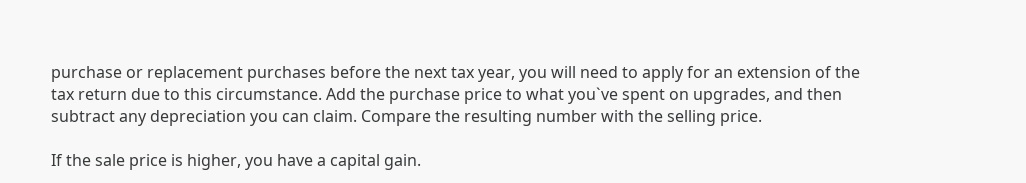purchase or replacement purchases before the next tax year, you will need to apply for an extension of the tax return due to this circumstance. Add the purchase price to what you`ve spent on upgrades, and then subtract any depreciation you can claim. Compare the resulting number with the selling price.

If the sale price is higher, you have a capital gain.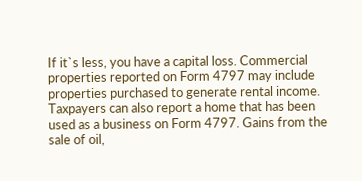If it`s less, you have a capital loss. Commercial properties reported on Form 4797 may include properties purchased to generate rental income. Taxpayers can also report a home that has been used as a business on Form 4797. Gains from the sale of oil,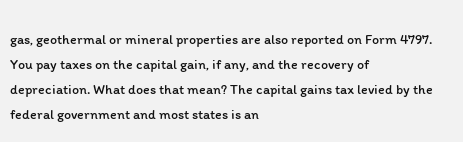gas, geothermal or mineral properties are also reported on Form 4797. You pay taxes on the capital gain, if any, and the recovery of depreciation. What does that mean? The capital gains tax levied by the federal government and most states is an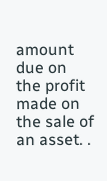amount due on the profit made on the sale of an asset. .